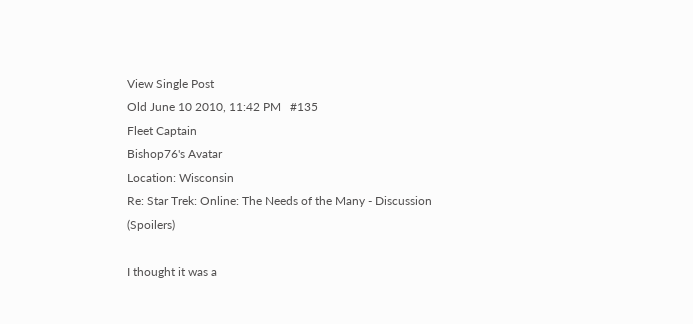View Single Post
Old June 10 2010, 11:42 PM   #135
Fleet Captain
Bishop76's Avatar
Location: Wisconsin
Re: Star Trek: Online: The Needs of the Many - Discussion (Spoilers)

I thought it was a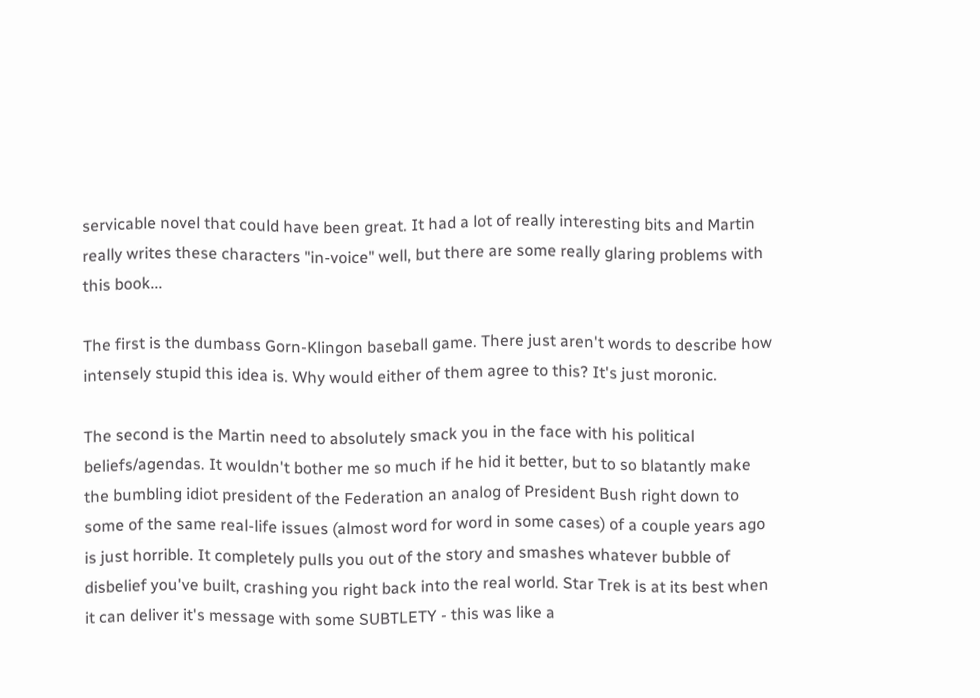servicable novel that could have been great. It had a lot of really interesting bits and Martin really writes these characters "in-voice" well, but there are some really glaring problems with this book...

The first is the dumbass Gorn-Klingon baseball game. There just aren't words to describe how intensely stupid this idea is. Why would either of them agree to this? It's just moronic.

The second is the Martin need to absolutely smack you in the face with his political beliefs/agendas. It wouldn't bother me so much if he hid it better, but to so blatantly make the bumbling idiot president of the Federation an analog of President Bush right down to some of the same real-life issues (almost word for word in some cases) of a couple years ago is just horrible. It completely pulls you out of the story and smashes whatever bubble of disbelief you've built, crashing you right back into the real world. Star Trek is at its best when it can deliver it's message with some SUBTLETY - this was like a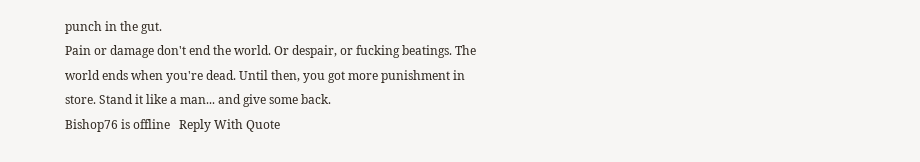punch in the gut.
Pain or damage don't end the world. Or despair, or fucking beatings. The world ends when you're dead. Until then, you got more punishment in store. Stand it like a man... and give some back.
Bishop76 is offline   Reply With Quote